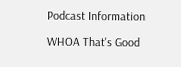Podcast Information

WHOA That's Good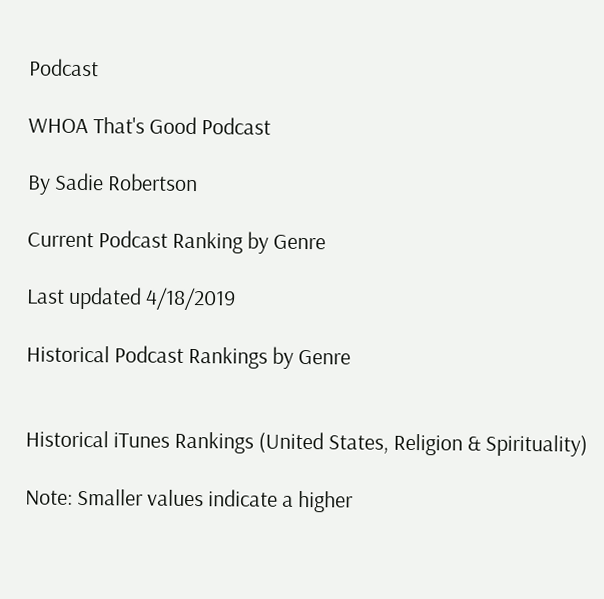Podcast

WHOA That's Good Podcast

By Sadie Robertson

Current Podcast Ranking by Genre

Last updated 4/18/2019

Historical Podcast Rankings by Genre


Historical iTunes Rankings (United States, Religion & Spirituality)

Note: Smaller values indicate a higher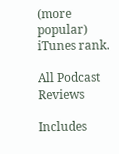(more popular) iTunes rank.

All Podcast Reviews

Includes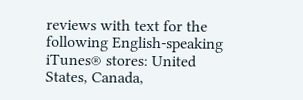reviews with text for the following English-speaking iTunes® stores: United States, Canada,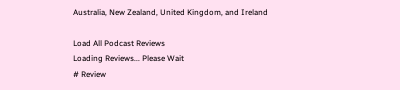Australia, New Zealand, United Kingdom, and Ireland

Load All Podcast Reviews
Loading Reviews... Please Wait
# Review